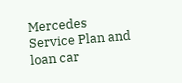Mercedes Service Plan and loan car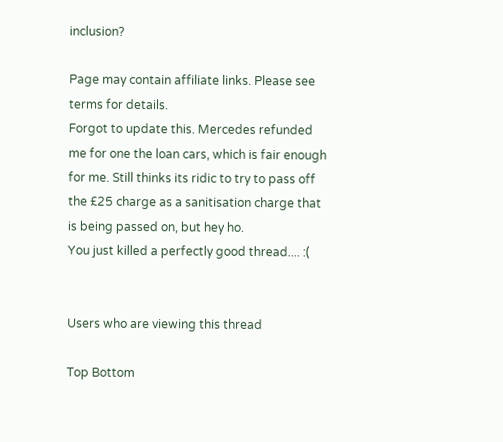inclusion?

Page may contain affiliate links. Please see terms for details.
Forgot to update this. Mercedes refunded me for one the loan cars, which is fair enough for me. Still thinks its ridic to try to pass off the £25 charge as a sanitisation charge that is being passed on, but hey ho.
You just killed a perfectly good thread.... :(


Users who are viewing this thread

Top Bottom